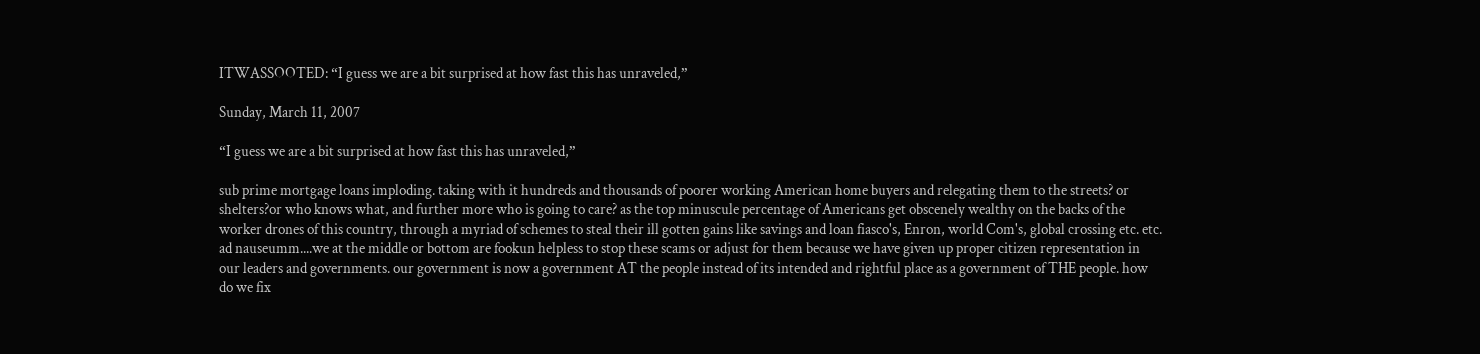ITWASSOOTED: “I guess we are a bit surprised at how fast this has unraveled,”

Sunday, March 11, 2007

“I guess we are a bit surprised at how fast this has unraveled,”

sub prime mortgage loans imploding. taking with it hundreds and thousands of poorer working American home buyers and relegating them to the streets? or shelters?or who knows what, and further more who is going to care? as the top minuscule percentage of Americans get obscenely wealthy on the backs of the worker drones of this country, through a myriad of schemes to steal their ill gotten gains like savings and loan fiasco's, Enron, world Com's, global crossing etc. etc. ad nauseumm....we at the middle or bottom are fookun helpless to stop these scams or adjust for them because we have given up proper citizen representation in our leaders and governments. our government is now a government AT the people instead of its intended and rightful place as a government of THE people. how do we fix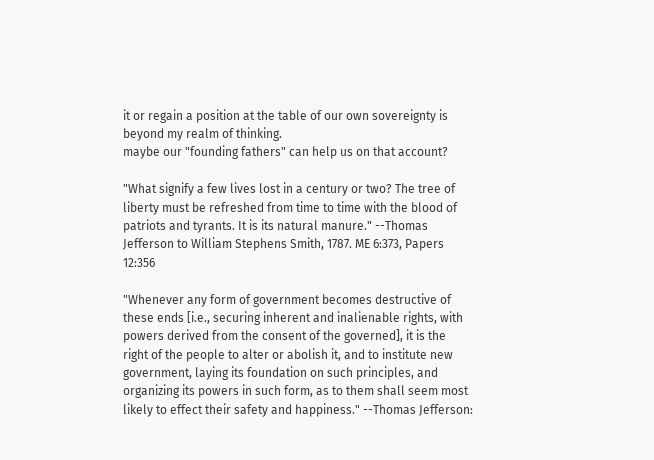it or regain a position at the table of our own sovereignty is beyond my realm of thinking.
maybe our "founding fathers" can help us on that account?

"What signify a few lives lost in a century or two? The tree of liberty must be refreshed from time to time with the blood of patriots and tyrants. It is its natural manure." --Thomas Jefferson to William Stephens Smith, 1787. ME 6:373, Papers 12:356

"Whenever any form of government becomes destructive of these ends [i.e., securing inherent and inalienable rights, with powers derived from the consent of the governed], it is the right of the people to alter or abolish it, and to institute new government, laying its foundation on such principles, and organizing its powers in such form, as to them shall seem most likely to effect their safety and happiness." --Thomas Jefferson: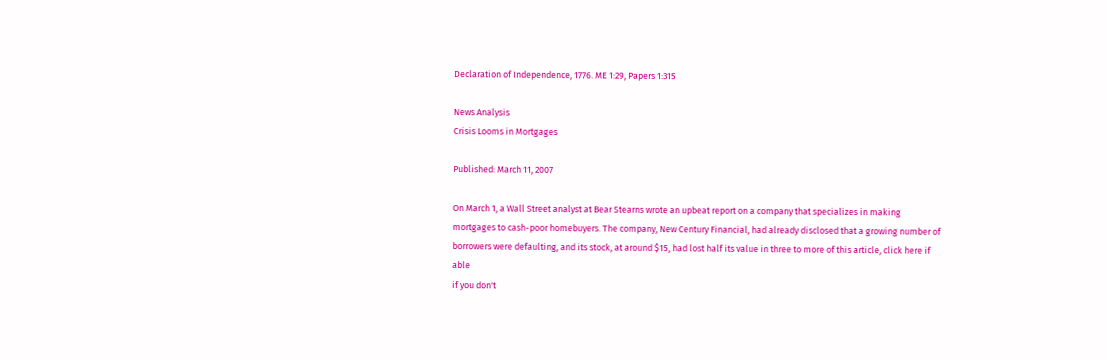Declaration of Independence, 1776. ME 1:29, Papers 1:315

News Analysis
Crisis Looms in Mortgages

Published: March 11, 2007

On March 1, a Wall Street analyst at Bear Stearns wrote an upbeat report on a company that specializes in making mortgages to cash-poor homebuyers. The company, New Century Financial, had already disclosed that a growing number of borrowers were defaulting, and its stock, at around $15, had lost half its value in three to more of this article, click here if able
if you don't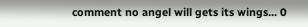comment no angel will gets its wings... 0